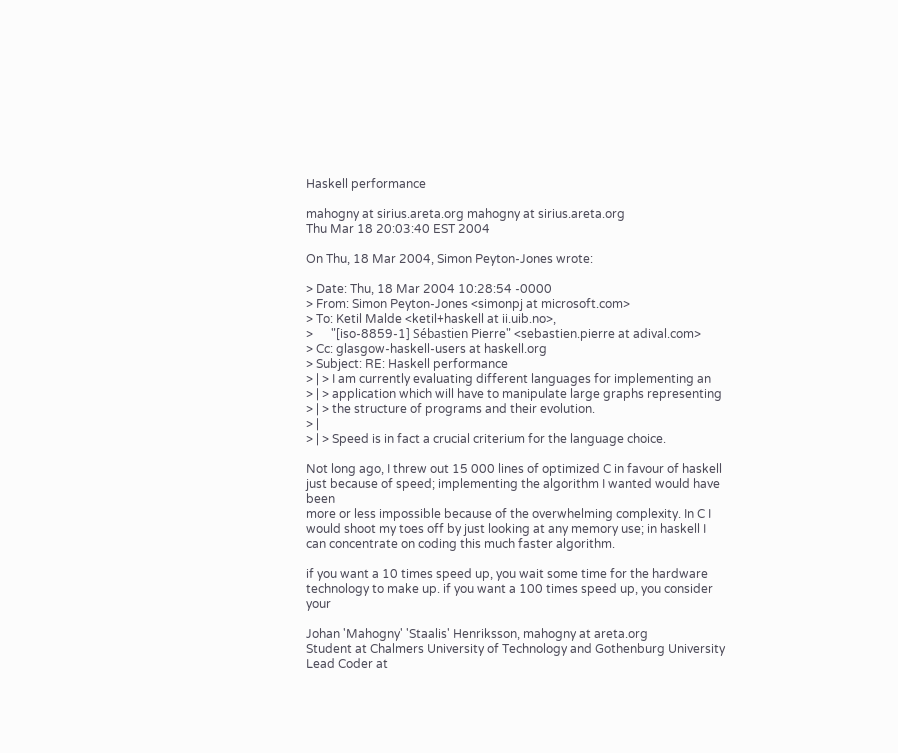Haskell performance

mahogny at sirius.areta.org mahogny at sirius.areta.org
Thu Mar 18 20:03:40 EST 2004

On Thu, 18 Mar 2004, Simon Peyton-Jones wrote:

> Date: Thu, 18 Mar 2004 10:28:54 -0000
> From: Simon Peyton-Jones <simonpj at microsoft.com>
> To: Ketil Malde <ketil+haskell at ii.uib.no>,
>      "[iso-8859-1] Sébastien Pierre" <sebastien.pierre at adival.com>
> Cc: glasgow-haskell-users at haskell.org
> Subject: RE: Haskell performance
> | > I am currently evaluating different languages for implementing an
> | > application which will have to manipulate large graphs representing
> | > the structure of programs and their evolution.
> |
> | > Speed is in fact a crucial criterium for the language choice.

Not long ago, I threw out 15 000 lines of optimized C in favour of haskell
just because of speed; implementing the algorithm I wanted would have been
more or less impossible because of the overwhelming complexity. In C I
would shoot my toes off by just looking at any memory use; in haskell I
can concentrate on coding this much faster algorithm.

if you want a 10 times speed up, you wait some time for the hardware
technology to make up. if you want a 100 times speed up, you consider your

Johan 'Mahogny' 'Staalis' Henriksson, mahogny at areta.org
Student at Chalmers University of Technology and Gothenburg University
Lead Coder at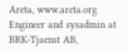Areta, www.areta.org
Engineer and sysadmin at BRK-Tjaenst AB,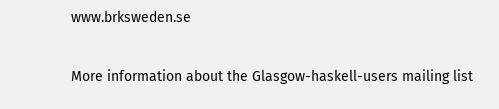www.brksweden.se

More information about the Glasgow-haskell-users mailing list